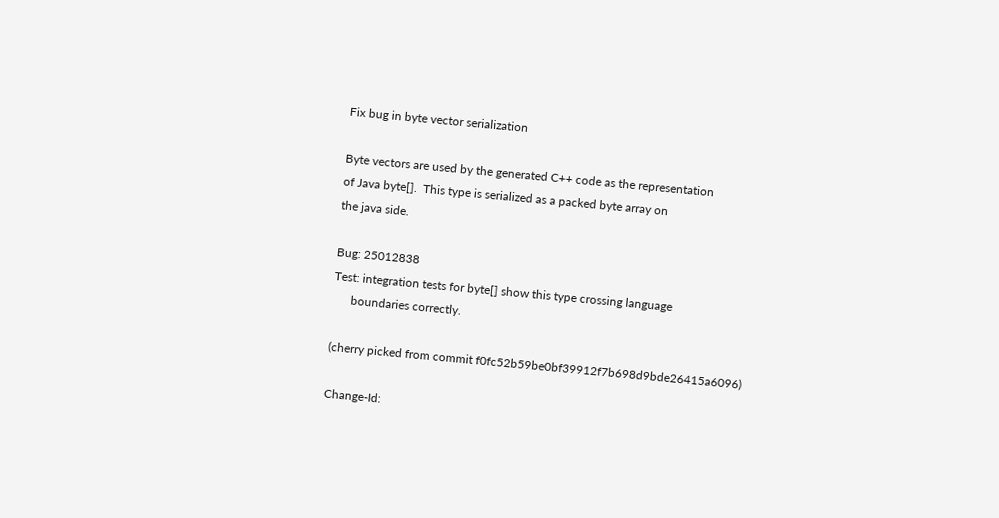Fix bug in byte vector serialization

Byte vectors are used by the generated C++ code as the representation
of Java byte[].  This type is serialized as a packed byte array on
the java side.

Bug: 25012838
Test: integration tests for byte[] show this type crossing language
      boundaries correctly.

(cherry picked from commit f0fc52b59be0bf39912f7b698d9bde26415a6096)

Change-Id: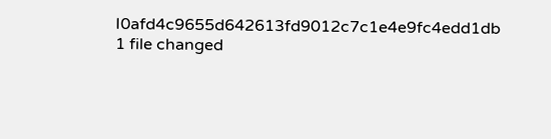I0afd4c9655d642613fd9012c7c1e4e9fc4edd1db
1 file changed